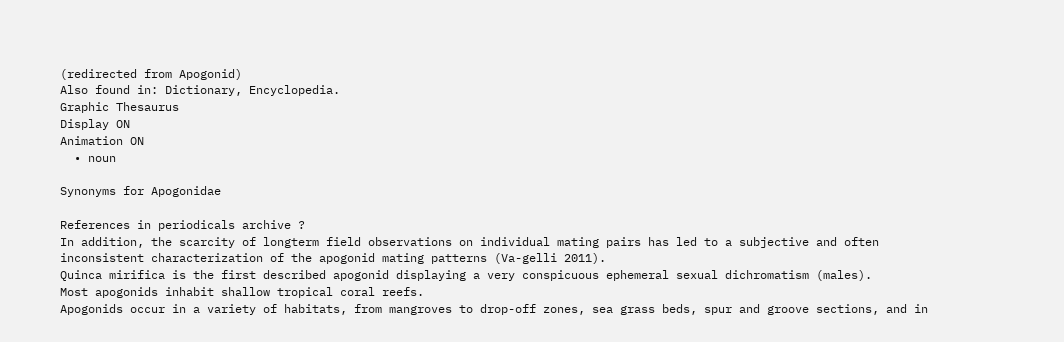(redirected from Apogonid)
Also found in: Dictionary, Encyclopedia.
Graphic Thesaurus
Display ON
Animation ON
  • noun

Synonyms for Apogonidae

References in periodicals archive ?
In addition, the scarcity of longterm field observations on individual mating pairs has led to a subjective and often inconsistent characterization of the apogonid mating patterns (Va-gelli 2011).
Quinca mirifica is the first described apogonid displaying a very conspicuous ephemeral sexual dichromatism (males).
Most apogonids inhabit shallow tropical coral reefs.
Apogonids occur in a variety of habitats, from mangroves to drop-off zones, sea grass beds, spur and groove sections, and in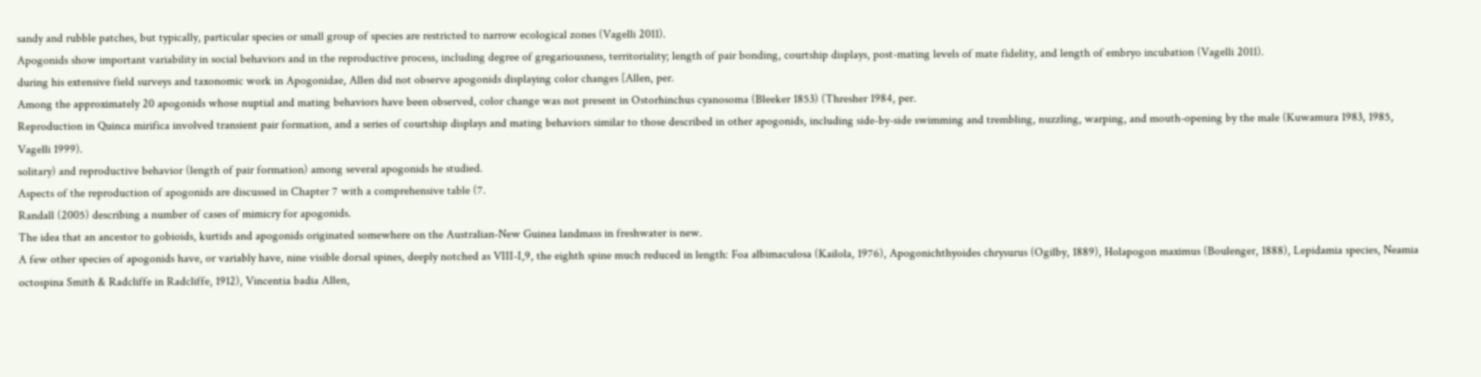sandy and rubble patches, but typically, particular species or small group of species are restricted to narrow ecological zones (Vagelli 2011).
Apogonids show important variability in social behaviors and in the reproductive process, including degree of gregariousness, territoriality; length of pair bonding, courtship displays, post-mating levels of mate fidelity, and length of embryo incubation (Vagelli 2011).
during his extensive field surveys and taxonomic work in Apogonidae, Allen did not observe apogonids displaying color changes [Allen, per.
Among the approximately 20 apogonids whose nuptial and mating behaviors have been observed, color change was not present in Ostorhinchus cyanosoma (Bleeker 1853) (Thresher 1984, per.
Reproduction in Quinca mirifica involved transient pair formation, and a series of courtship displays and mating behaviors similar to those described in other apogonids, including side-by-side swimming and trembling, nuzzling, warping, and mouth-opening by the male (Kuwamura 1983, 1985, Vagelli 1999).
solitary) and reproductive behavior (length of pair formation) among several apogonids he studied.
Aspects of the reproduction of apogonids are discussed in Chapter 7 with a comprehensive table (7.
Randall (2005) describing a number of cases of mimicry for apogonids.
The idea that an ancestor to gobioids, kurtids and apogonids originated somewhere on the Australian-New Guinea landmass in freshwater is new.
A few other species of apogonids have, or variably have, nine visible dorsal spines, deeply notched as VIII-I,9, the eighth spine much reduced in length: Foa albimaculosa (Kailola, 1976), Apogonichthyoides chrysurus (Ogilby, 1889), Holapogon maximus (Boulenger, 1888), Lepidamia species, Neamia octospina Smith & Radcliffe in Radcliffe, 1912), Vincentia badia Allen,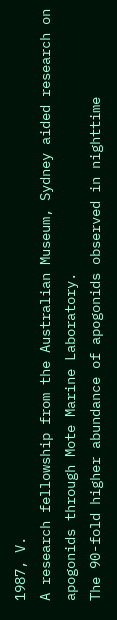1987, V.
A research fellowship from the Australian Museum, Sydney aided research on apogonids through Mote Marine Laboratory.
The 90-fold higher abundance of apogonids observed in nighttime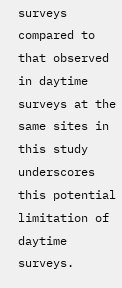surveys compared to that observed in daytime surveys at the same sites in this study underscores this potential limitation of daytime surveys.